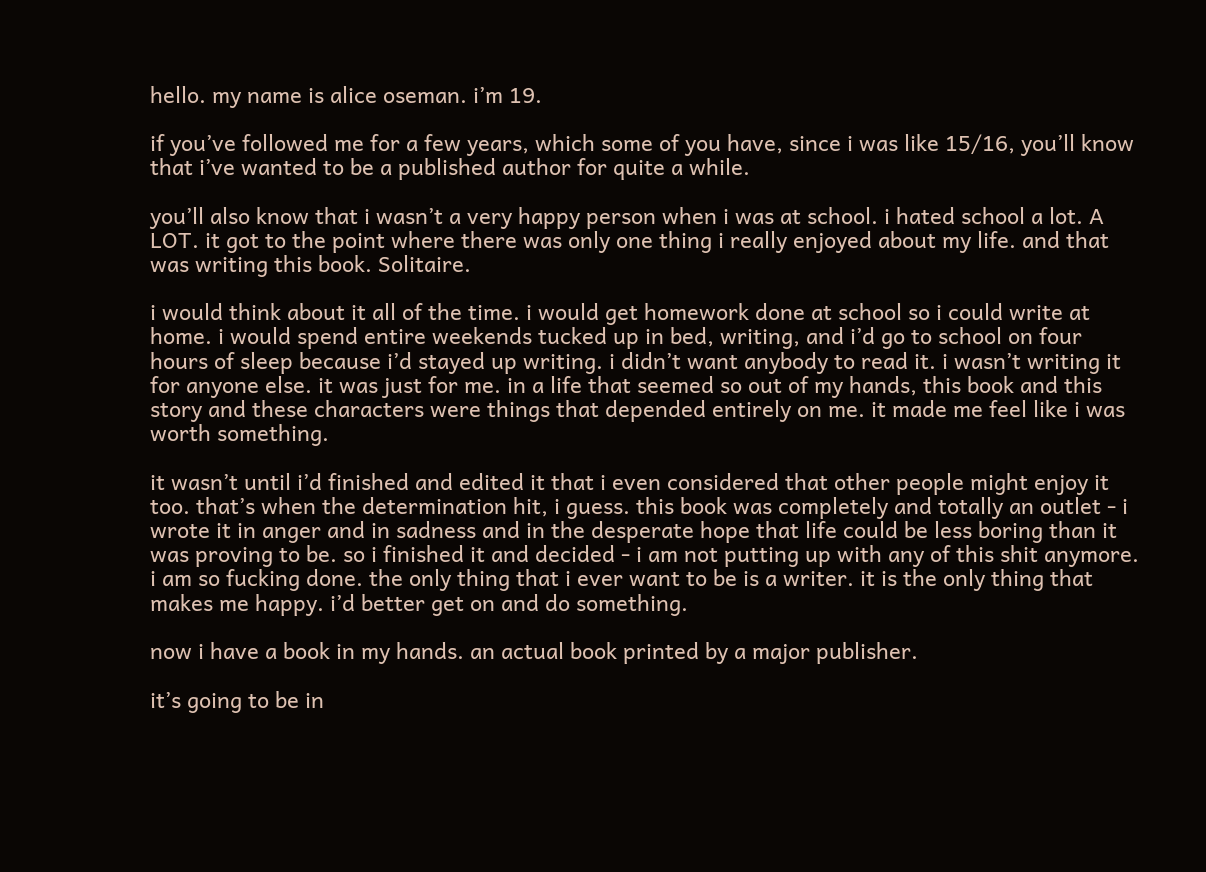hello. my name is alice oseman. i’m 19.

if you’ve followed me for a few years, which some of you have, since i was like 15/16, you’ll know that i’ve wanted to be a published author for quite a while.

you’ll also know that i wasn’t a very happy person when i was at school. i hated school a lot. A LOT. it got to the point where there was only one thing i really enjoyed about my life. and that was writing this book. Solitaire.

i would think about it all of the time. i would get homework done at school so i could write at home. i would spend entire weekends tucked up in bed, writing, and i’d go to school on four hours of sleep because i’d stayed up writing. i didn’t want anybody to read it. i wasn’t writing it for anyone else. it was just for me. in a life that seemed so out of my hands, this book and this story and these characters were things that depended entirely on me. it made me feel like i was worth something.

it wasn’t until i’d finished and edited it that i even considered that other people might enjoy it too. that’s when the determination hit, i guess. this book was completely and totally an outlet - i wrote it in anger and in sadness and in the desperate hope that life could be less boring than it was proving to be. so i finished it and decided - i am not putting up with any of this shit anymore. i am so fucking done. the only thing that i ever want to be is a writer. it is the only thing that makes me happy. i’d better get on and do something.

now i have a book in my hands. an actual book printed by a major publisher.

it’s going to be in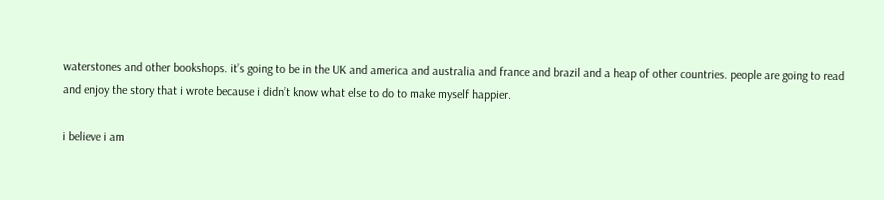waterstones and other bookshops. it’s going to be in the UK and america and australia and france and brazil and a heap of other countries. people are going to read and enjoy the story that i wrote because i didn’t know what else to do to make myself happier.

i believe i am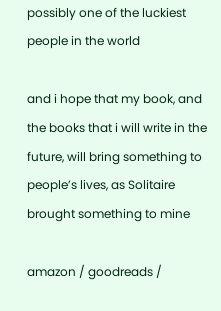possibly one of the luckiest people in the world

and i hope that my book, and the books that i will write in the future, will bring something to people’s lives, as Solitaire brought something to mine

amazon / goodreads /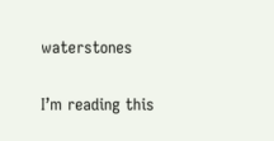waterstones

I’m reading this